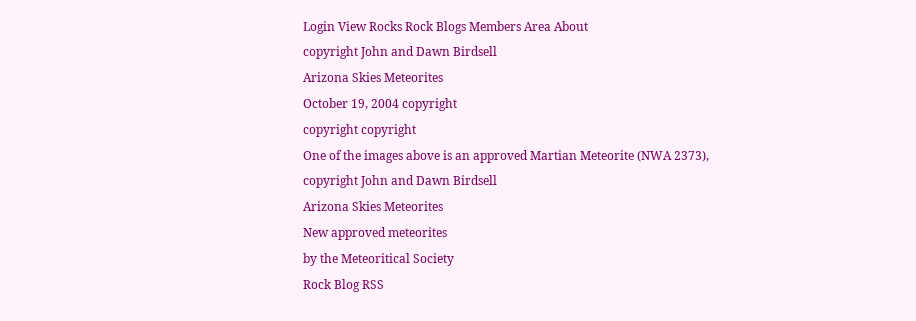Login View Rocks Rock Blogs Members Area About
copyright John and Dawn Birdsell
Arizona Skies Meteorites
October 19, 2004 copyright
copyright copyright
One of the images above is an approved Martian Meteorite (NWA 2373),
copyright John and Dawn Birdsell
Arizona Skies Meteorites
New approved meteorites
by the Meteoritical Society
Rock Blog RSS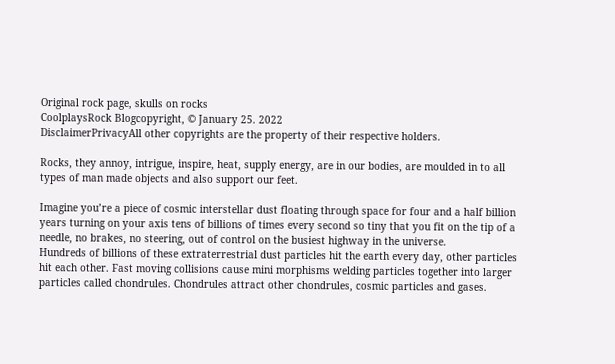Original rock page, skulls on rocks
CoolplaysRock Blogcopyright, © January 25. 2022
DisclaimerPrivacyAll other copyrights are the property of their respective holders.

Rocks, they annoy, intrigue, inspire, heat, supply energy, are in our bodies, are moulded in to all types of man made objects and also support our feet.

Imagine you’re a piece of cosmic interstellar dust floating through space for four and a half billion years turning on your axis tens of billions of times every second so tiny that you fit on the tip of a needle, no brakes, no steering, out of control on the busiest highway in the universe.
Hundreds of billions of these extraterrestrial dust particles hit the earth every day, other particles hit each other. Fast moving collisions cause mini morphisms welding particles together into larger particles called chondrules. Chondrules attract other chondrules, cosmic particles and gases.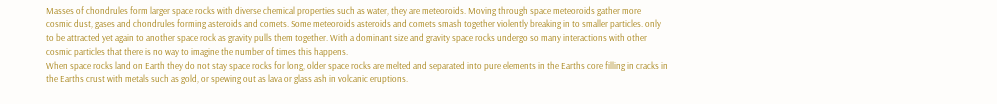Masses of chondrules form larger space rocks with diverse chemical properties such as water, they are meteoroids. Moving through space meteoroids gather more cosmic dust, gases and chondrules forming asteroids and comets. Some meteoroids asteroids and comets smash together violently breaking in to smaller particles. only to be attracted yet again to another space rock as gravity pulls them together. With a dominant size and gravity space rocks undergo so many interactions with other cosmic particles that there is no way to imagine the number of times this happens.
When space rocks land on Earth they do not stay space rocks for long, older space rocks are melted and separated into pure elements in the Earths core filling in cracks in the Earths crust with metals such as gold, or spewing out as lava or glass ash in volcanic eruptions.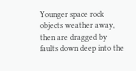Younger space rock objects weather away, then are dragged by faults down deep into the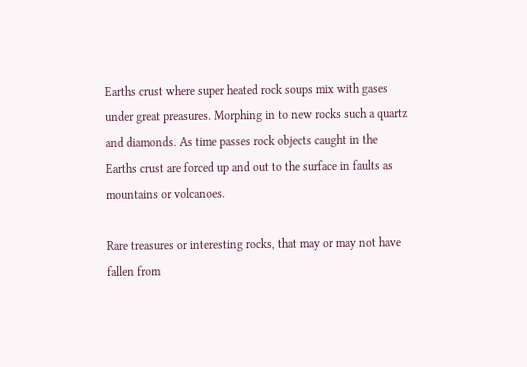Earths crust where super heated rock soups mix with gases under great preasures. Morphing in to new rocks such a quartz and diamonds. As time passes rock objects caught in the Earths crust are forced up and out to the surface in faults as mountains or volcanoes.

Rare treasures or interesting rocks, that may or may not have fallen from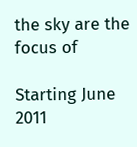the sky are the focus of

Starting June 2011